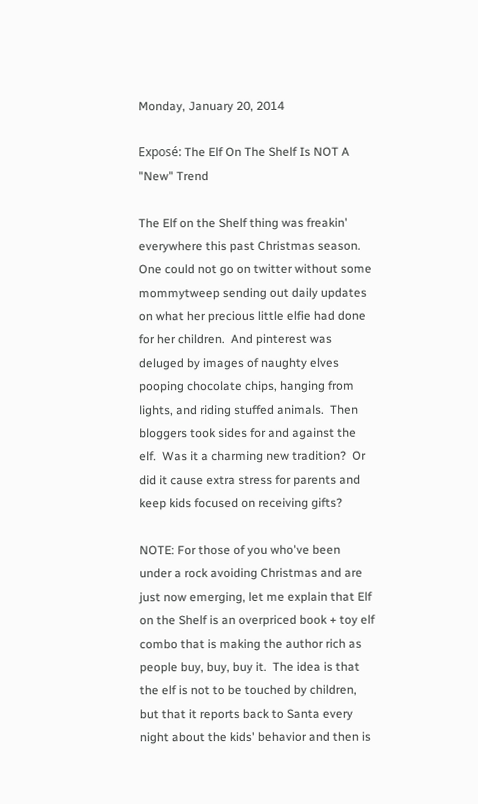Monday, January 20, 2014

Exposé: The Elf On The Shelf Is NOT A "New" Trend

The Elf on the Shelf thing was freakin' everywhere this past Christmas season.  One could not go on twitter without some mommytweep sending out daily updates on what her precious little elfie had done for her children.  And pinterest was deluged by images of naughty elves pooping chocolate chips, hanging from lights, and riding stuffed animals.  Then bloggers took sides for and against the elf.  Was it a charming new tradition?  Or did it cause extra stress for parents and keep kids focused on receiving gifts?

NOTE: For those of you who've been under a rock avoiding Christmas and are just now emerging, let me explain that Elf on the Shelf is an overpriced book + toy elf combo that is making the author rich as people buy, buy, buy it.  The idea is that the elf is not to be touched by children, but that it reports back to Santa every night about the kids' behavior and then is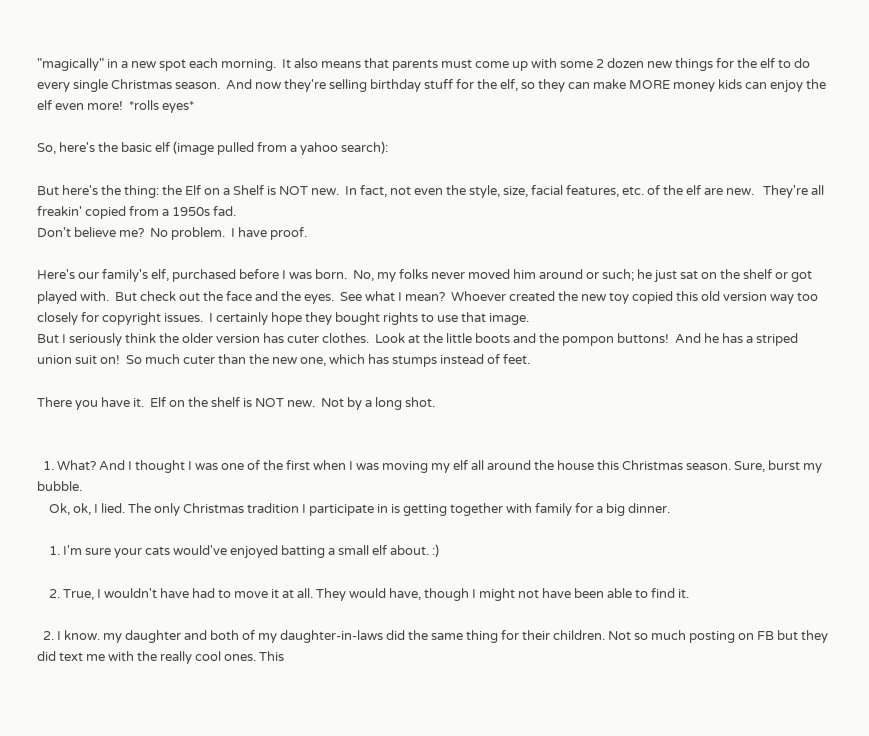"magically" in a new spot each morning.  It also means that parents must come up with some 2 dozen new things for the elf to do every single Christmas season.  And now they're selling birthday stuff for the elf, so they can make MORE money kids can enjoy the elf even more!  *rolls eyes*

So, here's the basic elf (image pulled from a yahoo search):

But here's the thing: the Elf on a Shelf is NOT new.  In fact, not even the style, size, facial features, etc. of the elf are new.   They're all freakin' copied from a 1950s fad.
Don't believe me?  No problem.  I have proof.

Here's our family's elf, purchased before I was born.  No, my folks never moved him around or such; he just sat on the shelf or got played with.  But check out the face and the eyes.  See what I mean?  Whoever created the new toy copied this old version way too closely for copyright issues.  I certainly hope they bought rights to use that image.
But I seriously think the older version has cuter clothes.  Look at the little boots and the pompon buttons!  And he has a striped union suit on!  So much cuter than the new one, which has stumps instead of feet.

There you have it.  Elf on the shelf is NOT new.  Not by a long shot.


  1. What? And I thought I was one of the first when I was moving my elf all around the house this Christmas season. Sure, burst my bubble.
    Ok, ok, I lied. The only Christmas tradition I participate in is getting together with family for a big dinner.

    1. I'm sure your cats would've enjoyed batting a small elf about. :)

    2. True, I wouldn't have had to move it at all. They would have, though I might not have been able to find it.

  2. I know. my daughter and both of my daughter-in-laws did the same thing for their children. Not so much posting on FB but they did text me with the really cool ones. This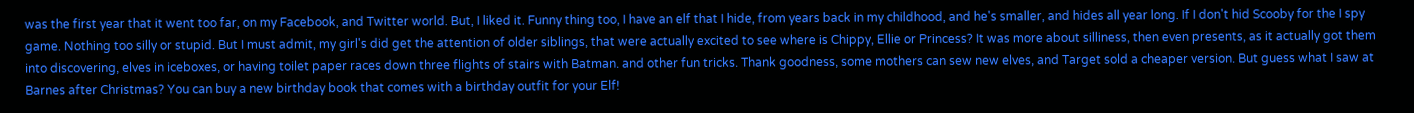was the first year that it went too far, on my Facebook, and Twitter world. But, I liked it. Funny thing too, I have an elf that I hide, from years back in my childhood, and he's smaller, and hides all year long. If I don't hid Scooby for the I spy game. Nothing too silly or stupid. But I must admit, my girl's did get the attention of older siblings, that were actually excited to see where is Chippy, Ellie or Princess? It was more about silliness, then even presents, as it actually got them into discovering, elves in iceboxes, or having toilet paper races down three flights of stairs with Batman. and other fun tricks. Thank goodness, some mothers can sew new elves, and Target sold a cheaper version. But guess what I saw at Barnes after Christmas? You can buy a new birthday book that comes with a birthday outfit for your Elf!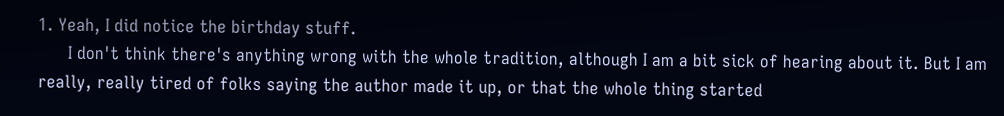1. Yeah, I did notice the birthday stuff.
      I don't think there's anything wrong with the whole tradition, although I am a bit sick of hearing about it. But I am really, really tired of folks saying the author made it up, or that the whole thing started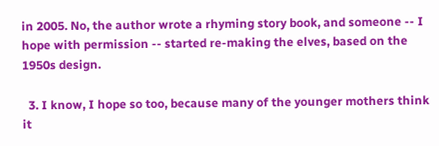in 2005. No, the author wrote a rhyming story book, and someone -- I hope with permission -- started re-making the elves, based on the 1950s design.

  3. I know, I hope so too, because many of the younger mothers think it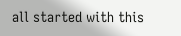all started with this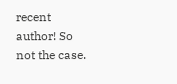recent author! So not the case.